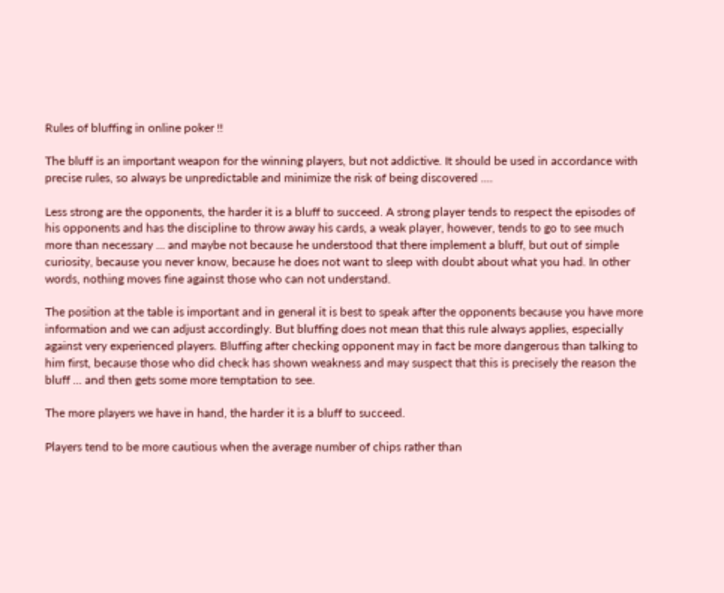Rules of bluffing in online poker !!

The bluff is an important weapon for the winning players, but not addictive. It should be used in accordance with precise rules, so always be unpredictable and minimize the risk of being discovered ....

Less strong are the opponents, the harder it is a bluff to succeed. A strong player tends to respect the episodes of his opponents and has the discipline to throw away his cards, a weak player, however, tends to go to see much more than necessary ... and maybe not because he understood that there implement a bluff, but out of simple curiosity, because you never know, because he does not want to sleep with doubt about what you had. In other words, nothing moves fine against those who can not understand.

The position at the table is important and in general it is best to speak after the opponents because you have more information and we can adjust accordingly. But bluffing does not mean that this rule always applies, especially against very experienced players. Bluffing after checking opponent may in fact be more dangerous than talking to him first, because those who did check has shown weakness and may suspect that this is precisely the reason the bluff ... and then gets some more temptation to see.

The more players we have in hand, the harder it is a bluff to succeed.

Players tend to be more cautious when the average number of chips rather than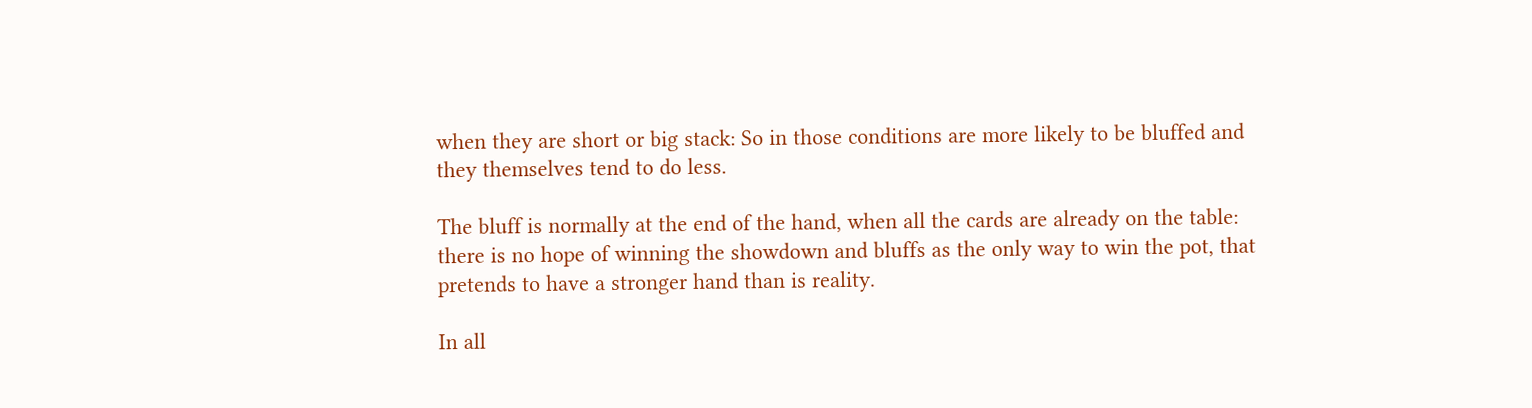when they are short or big stack: So in those conditions are more likely to be bluffed and they themselves tend to do less.

The bluff is normally at the end of the hand, when all the cards are already on the table: there is no hope of winning the showdown and bluffs as the only way to win the pot, that pretends to have a stronger hand than is reality.

In all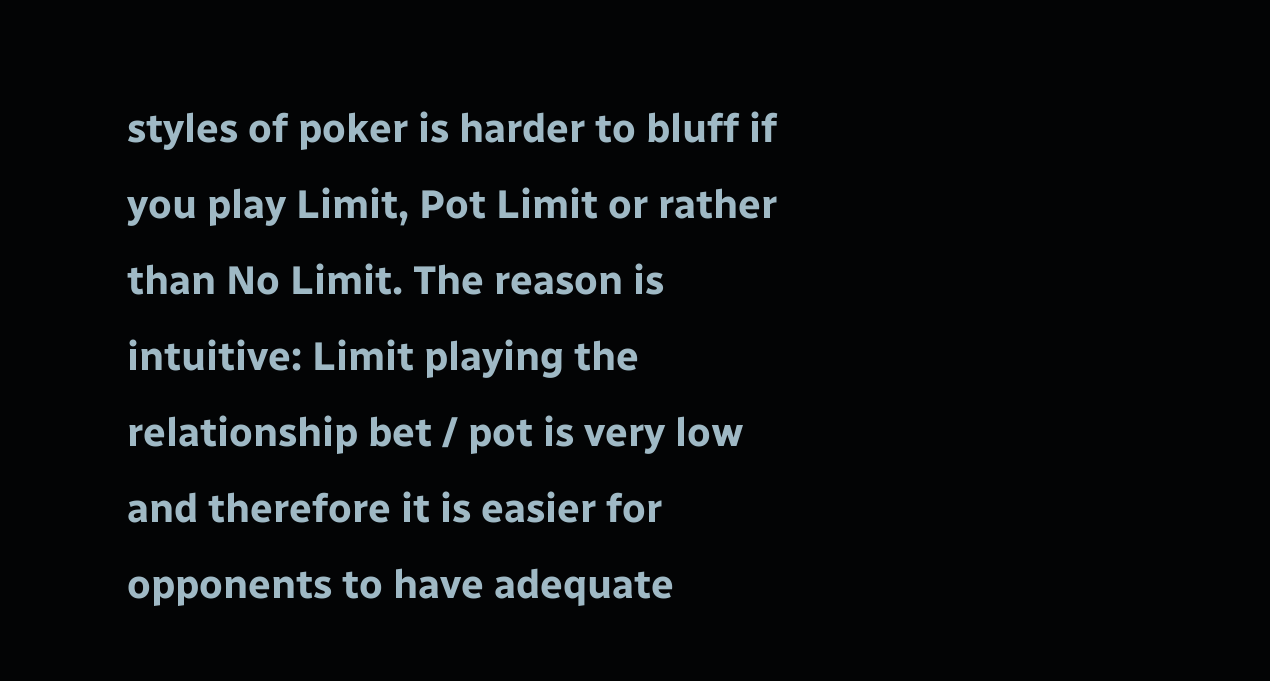styles of poker is harder to bluff if you play Limit, Pot Limit or rather than No Limit. The reason is intuitive: Limit playing the relationship bet / pot is very low and therefore it is easier for opponents to have adequate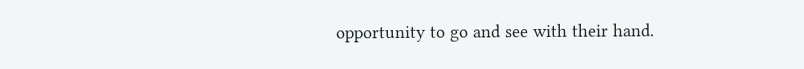opportunity to go and see with their hand.